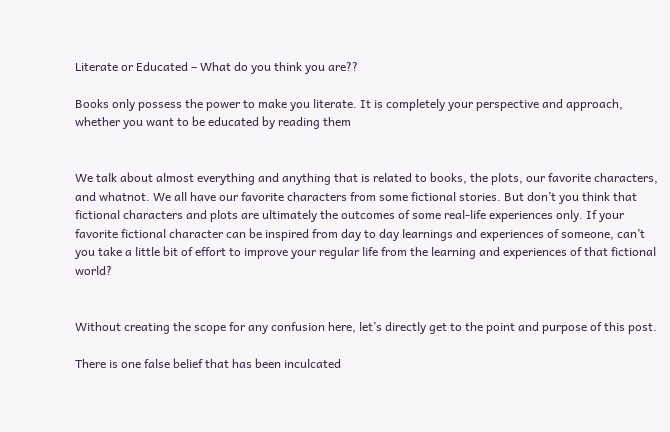Literate or Educated – What do you think you are??

Books only possess the power to make you literate. It is completely your perspective and approach, whether you want to be educated by reading them


We talk about almost everything and anything that is related to books, the plots, our favorite characters, and whatnot. We all have our favorite characters from some fictional stories. But don’t you think that fictional characters and plots are ultimately the outcomes of some real-life experiences only. If your favorite fictional character can be inspired from day to day learnings and experiences of someone, can’t you take a little bit of effort to improve your regular life from the learning and experiences of that fictional world?


Without creating the scope for any confusion here, let’s directly get to the point and purpose of this post.

There is one false belief that has been inculcated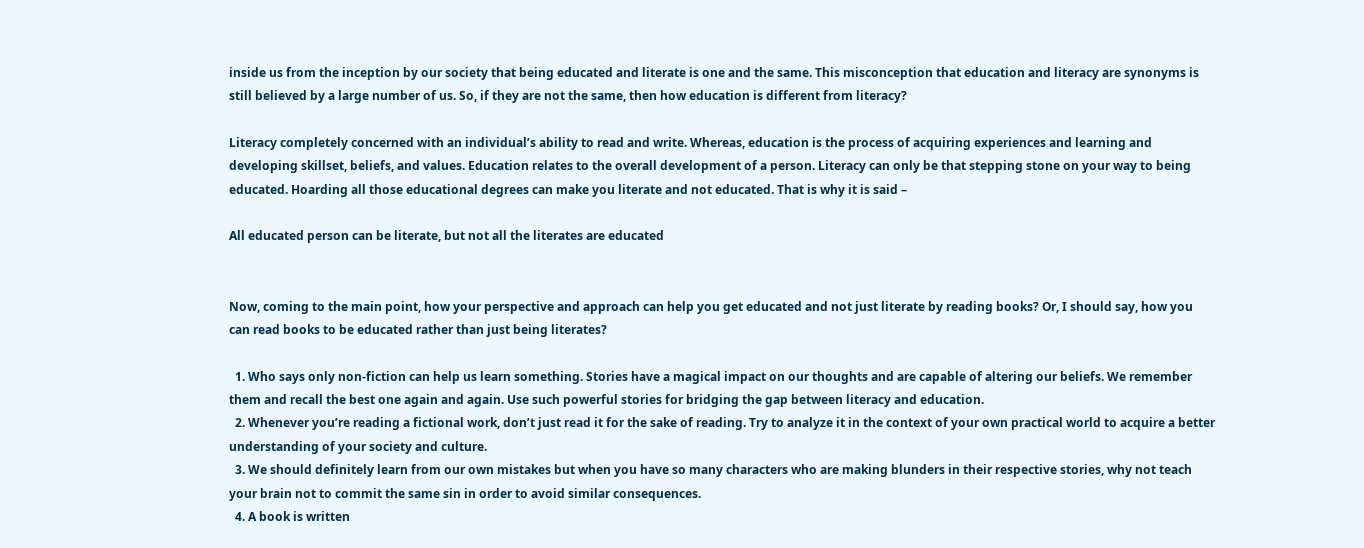inside us from the inception by our society that being educated and literate is one and the same. This misconception that education and literacy are synonyms is still believed by a large number of us. So, if they are not the same, then how education is different from literacy?

Literacy completely concerned with an individual’s ability to read and write. Whereas, education is the process of acquiring experiences and learning and developing skillset, beliefs, and values. Education relates to the overall development of a person. Literacy can only be that stepping stone on your way to being educated. Hoarding all those educational degrees can make you literate and not educated. That is why it is said –

All educated person can be literate, but not all the literates are educated


Now, coming to the main point, how your perspective and approach can help you get educated and not just literate by reading books? Or, I should say, how you can read books to be educated rather than just being literates?

  1. Who says only non-fiction can help us learn something. Stories have a magical impact on our thoughts and are capable of altering our beliefs. We remember them and recall the best one again and again. Use such powerful stories for bridging the gap between literacy and education.
  2. Whenever you’re reading a fictional work, don’t just read it for the sake of reading. Try to analyze it in the context of your own practical world to acquire a better understanding of your society and culture.
  3. We should definitely learn from our own mistakes but when you have so many characters who are making blunders in their respective stories, why not teach your brain not to commit the same sin in order to avoid similar consequences.
  4. A book is written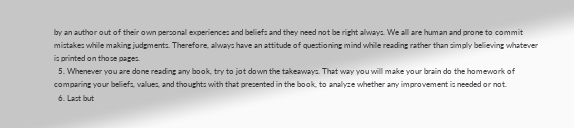by an author out of their own personal experiences and beliefs and they need not be right always. We all are human and prone to commit mistakes while making judgments. Therefore, always have an attitude of questioning mind while reading rather than simply believing whatever is printed on those pages.
  5. Whenever you are done reading any book, try to jot down the takeaways. That way you will make your brain do the homework of comparing your beliefs, values, and thoughts with that presented in the book, to analyze whether any improvement is needed or not.
  6. Last but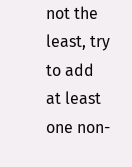not the least, try to add at least one non-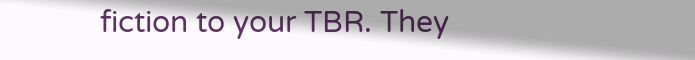fiction to your TBR. They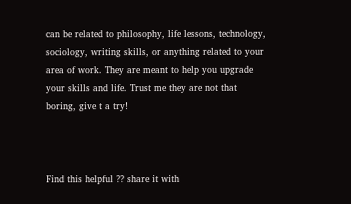can be related to philosophy, life lessons, technology, sociology, writing skills, or anything related to your area of work. They are meant to help you upgrade your skills and life. Trust me they are not that boring, give t a try!



Find this helpful ?? share it with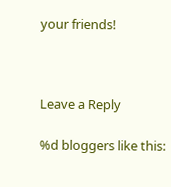your friends!



Leave a Reply

%d bloggers like this: